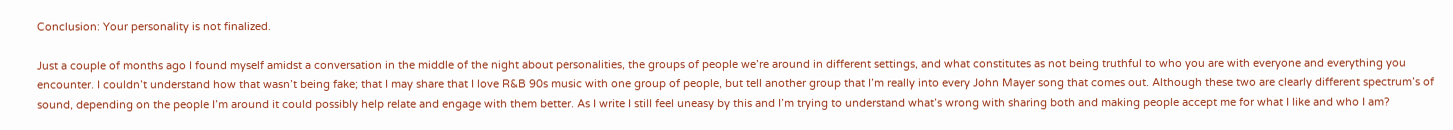Conclusion: Your personality is not finalized.

Just a couple of months ago I found myself amidst a conversation in the middle of the night about personalities, the groups of people we’re around in different settings, and what constitutes as not being truthful to who you are with everyone and everything you encounter. I couldn’t understand how that wasn’t being fake; that I may share that I love R&B 90s music with one group of people, but tell another group that I’m really into every John Mayer song that comes out. Although these two are clearly different spectrum’s of sound, depending on the people I’m around it could possibly help relate and engage with them better. As I write I still feel uneasy by this and I’m trying to understand what’s wrong with sharing both and making people accept me for what I like and who I am?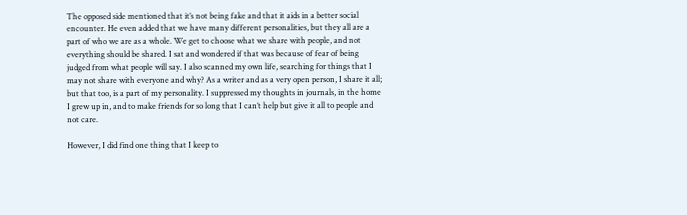The opposed side mentioned that it’s not being fake and that it aids in a better social encounter. He even added that we have many different personalities, but they all are a part of who we are as a whole. We get to choose what we share with people, and not everything should be shared. I sat and wondered if that was because of fear of being judged from what people will say. I also scanned my own life, searching for things that I may not share with everyone and why? As a writer and as a very open person, I share it all; but that too, is a part of my personality. I suppressed my thoughts in journals, in the home I grew up in, and to make friends for so long that I can’t help but give it all to people and not care.

However, I did find one thing that I keep to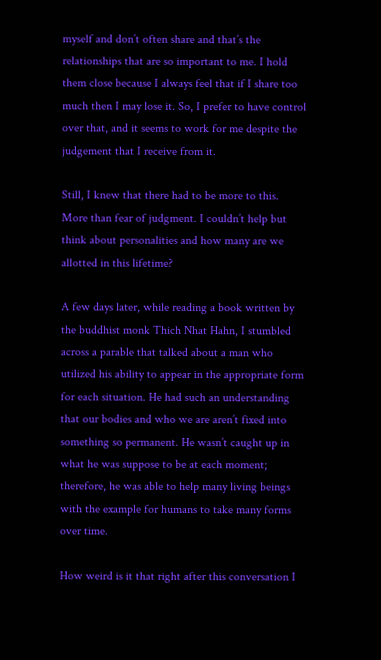myself and don’t often share and that’s the relationships that are so important to me. I hold them close because I always feel that if I share too much then I may lose it. So, I prefer to have control over that, and it seems to work for me despite the judgement that I receive from it.

Still, I knew that there had to be more to this. More than fear of judgment. I couldn’t help but think about personalities and how many are we allotted in this lifetime?

A few days later, while reading a book written by the buddhist monk Thich Nhat Hahn, I stumbled across a parable that talked about a man who utilized his ability to appear in the appropriate form for each situation. He had such an understanding that our bodies and who we are aren’t fixed into something so permanent. He wasn’t caught up in what he was suppose to be at each moment; therefore, he was able to help many living beings with the example for humans to take many forms over time.

How weird is it that right after this conversation I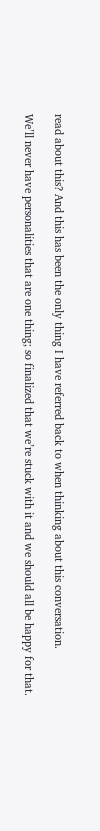read about this? And this has been the only thing I have referred back to when thinking about this conversation.

We’ll never have personalities that are one thing; so finalized that we’re stuck with it and we should all be happy for that.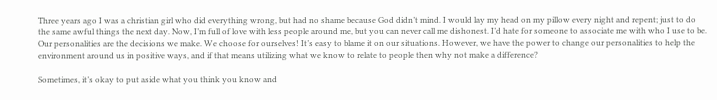Three years ago I was a christian girl who did everything wrong, but had no shame because God didn’t mind. I would lay my head on my pillow every night and repent; just to do the same awful things the next day. Now, I’m full of love with less people around me, but you can never call me dishonest. I’d hate for someone to associate me with who I use to be. Our personalities are the decisions we make. We choose for ourselves! It’s easy to blame it on our situations. However, we have the power to change our personalities to help the environment around us in positive ways, and if that means utilizing what we know to relate to people then why not make a difference?

Sometimes, it’s okay to put aside what you think you know and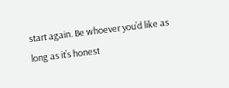start again. Be whoever you’d like as long as it’s honest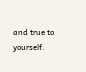and true to yourself.